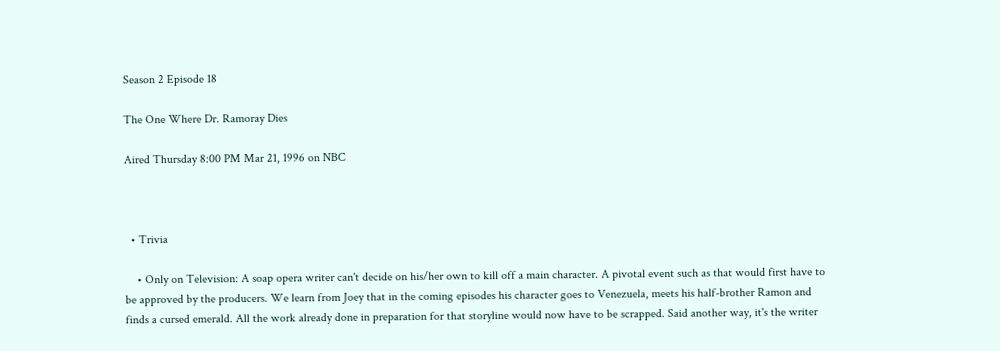Season 2 Episode 18

The One Where Dr. Ramoray Dies

Aired Thursday 8:00 PM Mar 21, 1996 on NBC



  • Trivia

    • Only on Television: A soap opera writer can't decide on his/her own to kill off a main character. A pivotal event such as that would first have to be approved by the producers. We learn from Joey that in the coming episodes his character goes to Venezuela, meets his half-brother Ramon and finds a cursed emerald. All the work already done in preparation for that storyline would now have to be scrapped. Said another way, it's the writer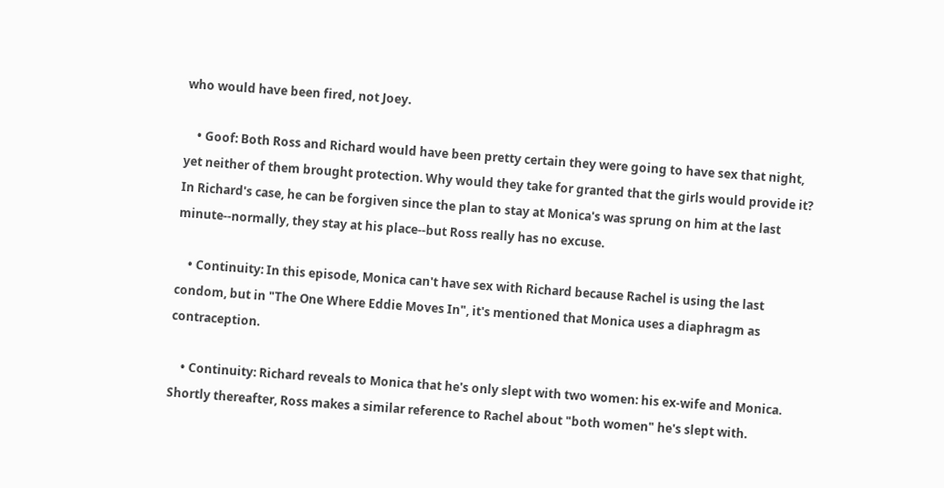who would have been fired, not Joey.

    • Goof: Both Ross and Richard would have been pretty certain they were going to have sex that night, yet neither of them brought protection. Why would they take for granted that the girls would provide it? In Richard's case, he can be forgiven since the plan to stay at Monica's was sprung on him at the last minute--normally, they stay at his place--but Ross really has no excuse.

    • Continuity: In this episode, Monica can't have sex with Richard because Rachel is using the last condom, but in "The One Where Eddie Moves In", it's mentioned that Monica uses a diaphragm as contraception.

    • Continuity: Richard reveals to Monica that he's only slept with two women: his ex-wife and Monica. Shortly thereafter, Ross makes a similar reference to Rachel about "both women" he's slept with.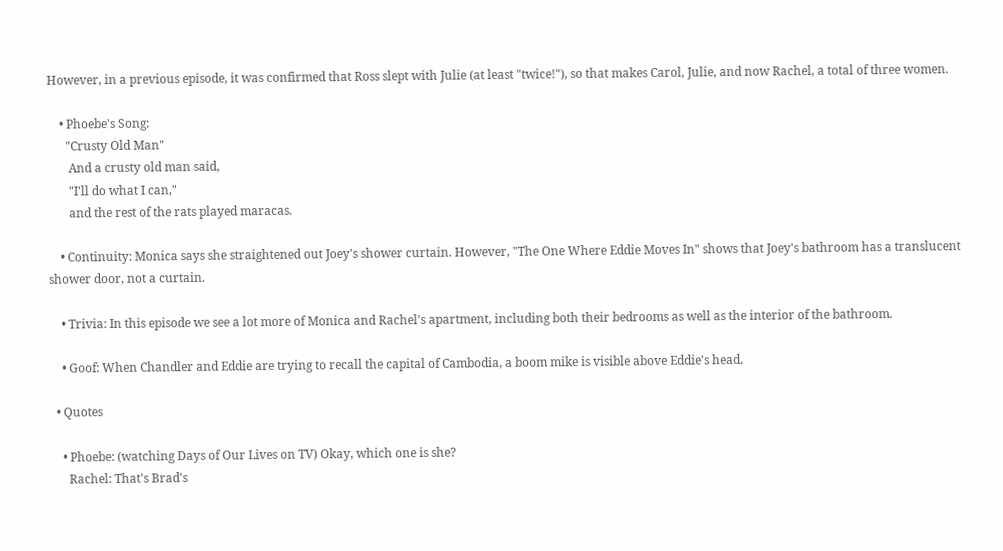However, in a previous episode, it was confirmed that Ross slept with Julie (at least "twice!"), so that makes Carol, Julie, and now Rachel, a total of three women.

    • Phoebe's Song:
      "Crusty Old Man"
       And a crusty old man said,
       "I'll do what I can,"
       and the rest of the rats played maracas.

    • Continuity: Monica says she straightened out Joey's shower curtain. However, "The One Where Eddie Moves In" shows that Joey's bathroom has a translucent shower door, not a curtain.

    • Trivia: In this episode we see a lot more of Monica and Rachel's apartment, including both their bedrooms as well as the interior of the bathroom.

    • Goof: When Chandler and Eddie are trying to recall the capital of Cambodia, a boom mike is visible above Eddie's head.

  • Quotes

    • Phoebe: (watching Days of Our Lives on TV) Okay, which one is she?
      Rachel: That's Brad's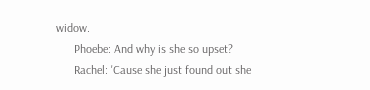widow.
      Phoebe: And why is she so upset?
      Rachel: 'Cause she just found out she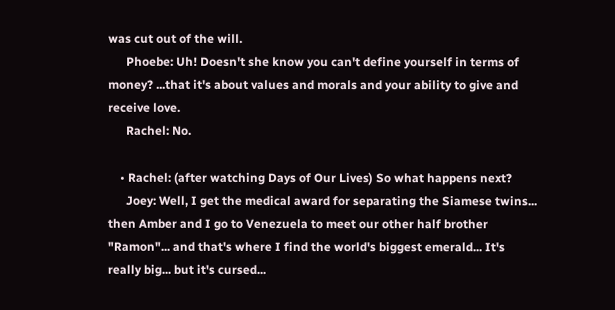was cut out of the will.
      Phoebe: Uh! Doesn't she know you can't define yourself in terms of money? ...that it's about values and morals and your ability to give and receive love.
      Rachel: No.

    • Rachel: (after watching Days of Our Lives) So what happens next?
      Joey: Well, I get the medical award for separating the Siamese twins... then Amber and I go to Venezuela to meet our other half brother "Ramon"... and that's where I find the world's biggest emerald... It's really big... but it's cursed...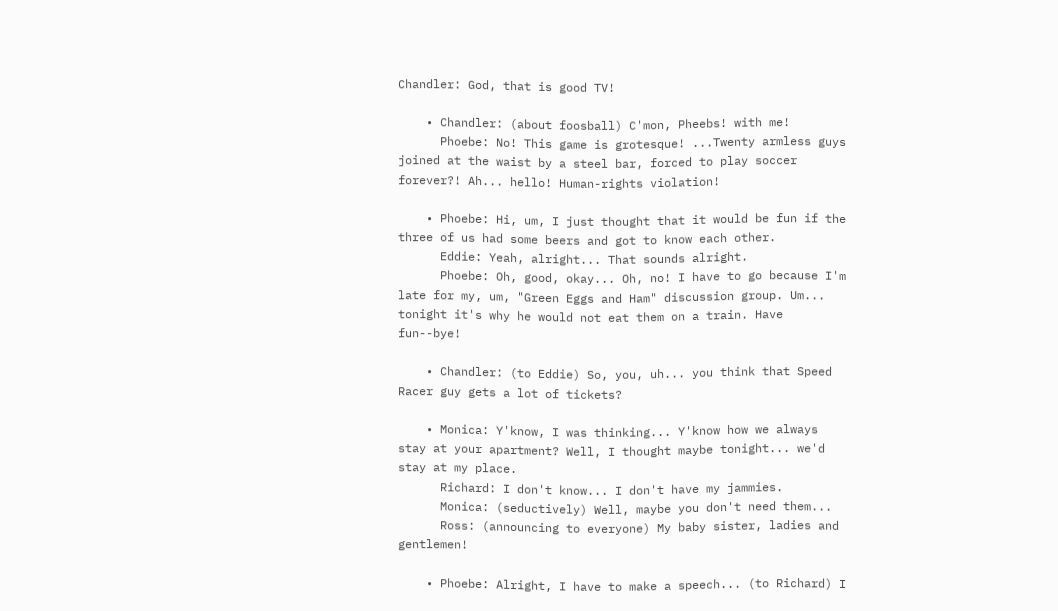Chandler: God, that is good TV!

    • Chandler: (about foosball) C'mon, Pheebs! with me!
      Phoebe: No! This game is grotesque! ...Twenty armless guys joined at the waist by a steel bar, forced to play soccer forever?! Ah... hello! Human-rights violation!

    • Phoebe: Hi, um, I just thought that it would be fun if the three of us had some beers and got to know each other.
      Eddie: Yeah, alright... That sounds alright.
      Phoebe: Oh, good, okay... Oh, no! I have to go because I'm late for my, um, "Green Eggs and Ham" discussion group. Um... tonight it's why he would not eat them on a train. Have fun--bye!

    • Chandler: (to Eddie) So, you, uh... you think that Speed Racer guy gets a lot of tickets?

    • Monica: Y'know, I was thinking... Y'know how we always stay at your apartment? Well, I thought maybe tonight... we'd stay at my place.
      Richard: I don't know... I don't have my jammies.
      Monica: (seductively) Well, maybe you don't need them...
      Ross: (announcing to everyone) My baby sister, ladies and gentlemen!

    • Phoebe: Alright, I have to make a speech... (to Richard) I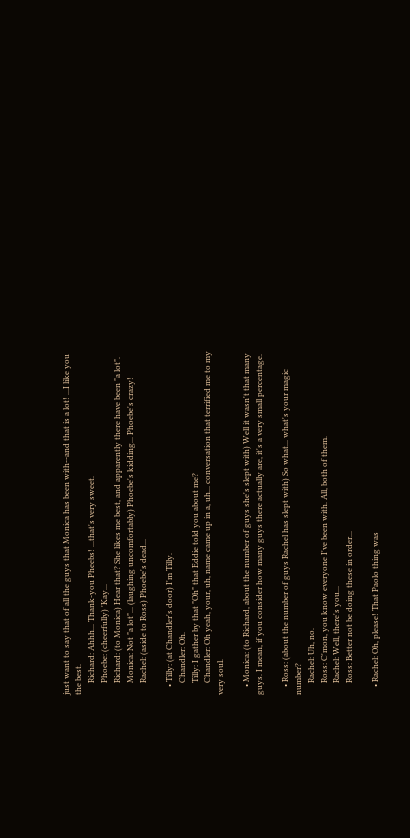just want to say that of all the guys that Monica has been with--and that is a lot! ...I like you the best.
      Richard: Ahhh... Thank-you Pheebs! ...that's very sweet.
      Phoebe: (cheerfully) 'Kay...
      Richard: (to Monica) Hear that? She likes me best, and apparently there have been "a lot".
      Monica: Not "a lot"... (laughing uncomfortably) Phoebe's kidding... Phoebe's crazy!
      Rachel: (aside to Ross) Phoebe's dead...

    • Tilly: (at Chandler's door) I'm Tilly.
      Chandler: Oh.
      Tilly: I gather by that "Oh" that Eddie told you about me?
      Chandler: Oh yeah, your, uh, name came up in a, uh... conversation that terrified me to my very soul.

    • Monica: (to Richard, about the number of guys she's slept with) Well it wasn't that many guys. I mean, if you consider how many guys there actually are, it's a very small percentage.

    • Ross: (about the number of guys Rachel has slept with) So what... what's your magic number?
      Rachel: Uh, no.
      Ross: C'mon, you know everyone I've been with. All, both of them.
      Rachel: Well, there's you...
      Ross: Better not be doing these in order...

    • Rachel: Oh, please! That Paolo thing was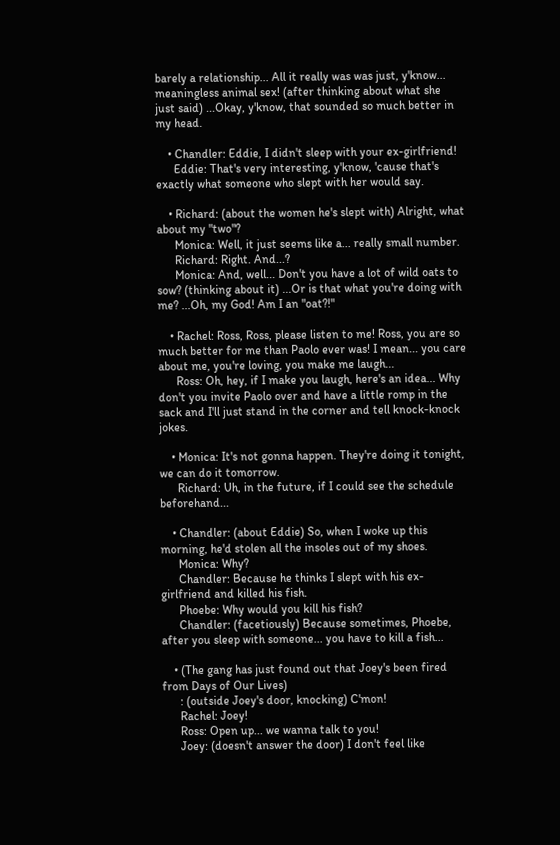barely a relationship... All it really was was just, y'know... meaningless animal sex! (after thinking about what she just said) ...Okay, y'know, that sounded so much better in my head.

    • Chandler: Eddie, I didn't sleep with your ex-girlfriend!
      Eddie: That's very interesting, y'know, 'cause that's exactly what someone who slept with her would say.

    • Richard: (about the women he's slept with) Alright, what about my "two"?
      Monica: Well, it just seems like a... really small number.
      Richard: Right. And...?
      Monica: And, well... Don't you have a lot of wild oats to sow? (thinking about it) ...Or is that what you're doing with me? ...Oh, my God! Am I an "oat?!"

    • Rachel: Ross, Ross, please listen to me! Ross, you are so much better for me than Paolo ever was! I mean... you care about me, you're loving, you make me laugh...
      Ross: Oh, hey, if I make you laugh, here's an idea... Why don't you invite Paolo over and have a little romp in the sack and I'll just stand in the corner and tell knock-knock jokes.

    • Monica: It's not gonna happen. They're doing it tonight, we can do it tomorrow.
      Richard: Uh, in the future, if I could see the schedule beforehand...

    • Chandler: (about Eddie) So, when I woke up this morning, he'd stolen all the insoles out of my shoes.
      Monica: Why?
      Chandler: Because he thinks I slept with his ex-girlfriend and killed his fish.
      Phoebe: Why would you kill his fish?
      Chandler: (facetiously) Because sometimes, Phoebe, after you sleep with someone... you have to kill a fish...

    • (The gang has just found out that Joey's been fired from Days of Our Lives)
      : (outside Joey's door, knocking) C'mon!
      Rachel: Joey!
      Ross: Open up... we wanna talk to you!
      Joey: (doesn't answer the door) I don't feel like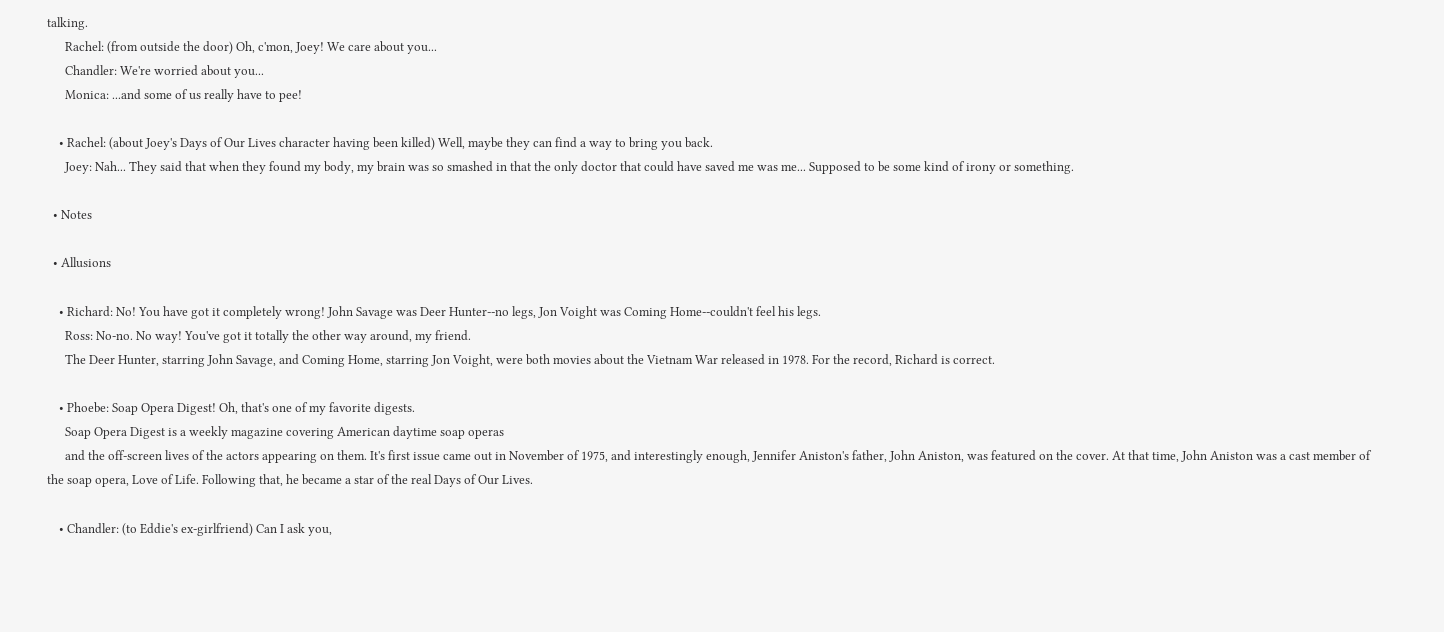talking.
      Rachel: (from outside the door) Oh, c'mon, Joey! We care about you...
      Chandler: We're worried about you...
      Monica: ...and some of us really have to pee!

    • Rachel: (about Joey's Days of Our Lives character having been killed) Well, maybe they can find a way to bring you back.
      Joey: Nah... They said that when they found my body, my brain was so smashed in that the only doctor that could have saved me was me... Supposed to be some kind of irony or something.

  • Notes

  • Allusions

    • Richard: No! You have got it completely wrong! John Savage was Deer Hunter--no legs, Jon Voight was Coming Home--couldn't feel his legs.
      Ross: No-no. No way! You've got it totally the other way around, my friend.
      The Deer Hunter, starring John Savage, and Coming Home, starring Jon Voight, were both movies about the Vietnam War released in 1978. For the record, Richard is correct.

    • Phoebe: Soap Opera Digest! Oh, that's one of my favorite digests.
      Soap Opera Digest is a weekly magazine covering American daytime soap operas
      and the off-screen lives of the actors appearing on them. It's first issue came out in November of 1975, and interestingly enough, Jennifer Aniston's father, John Aniston, was featured on the cover. At that time, John Aniston was a cast member of the soap opera, Love of Life. Following that, he became a star of the real Days of Our Lives.

    • Chandler: (to Eddie's ex-girlfriend) Can I ask you,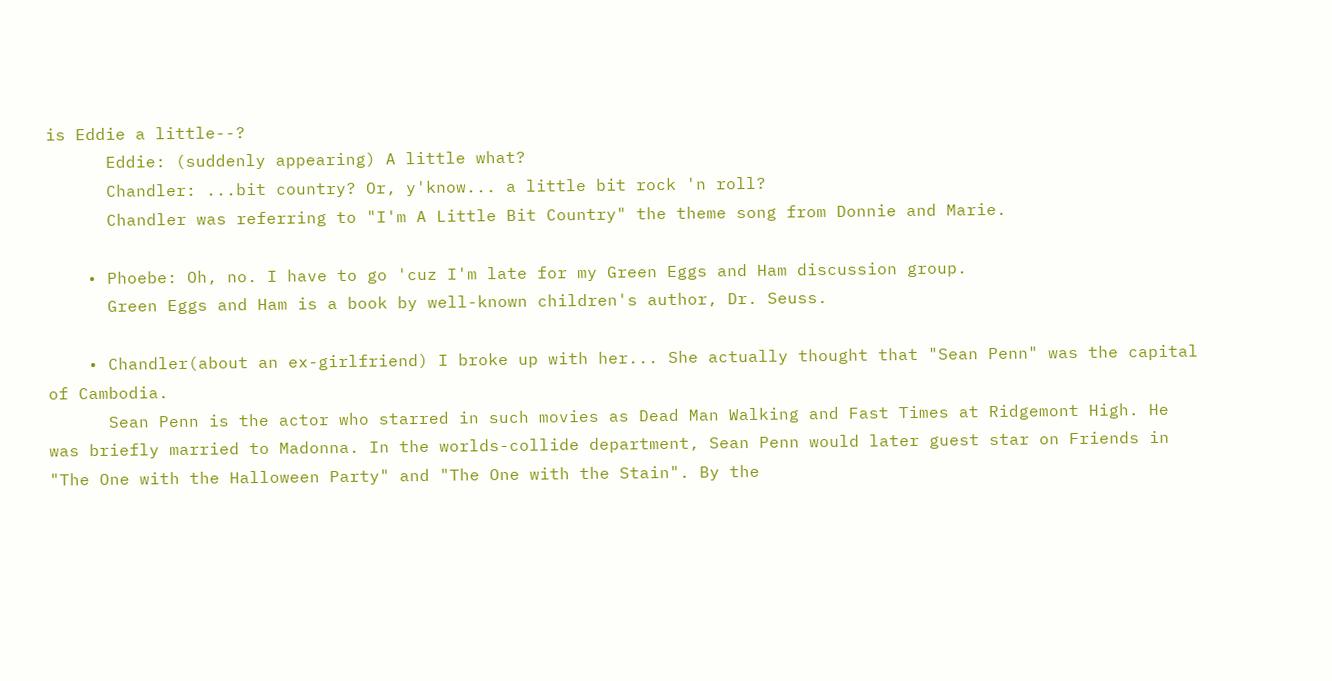is Eddie a little--?
      Eddie: (suddenly appearing) A little what?
      Chandler: ...bit country? Or, y'know... a little bit rock 'n roll?
      Chandler was referring to "I'm A Little Bit Country" the theme song from Donnie and Marie.

    • Phoebe: Oh, no. I have to go 'cuz I'm late for my Green Eggs and Ham discussion group.
      Green Eggs and Ham is a book by well-known children's author, Dr. Seuss.

    • Chandler(about an ex-girlfriend) I broke up with her... She actually thought that "Sean Penn" was the capital of Cambodia.
      Sean Penn is the actor who starred in such movies as Dead Man Walking and Fast Times at Ridgemont High. He was briefly married to Madonna. In the worlds-collide department, Sean Penn would later guest star on Friends in "The One with the Halloween Party" and "The One with the Stain". By the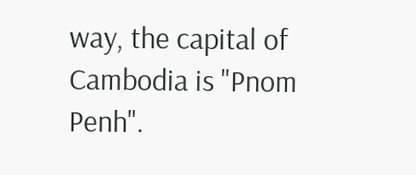way, the capital of Cambodia is "Pnom Penh".